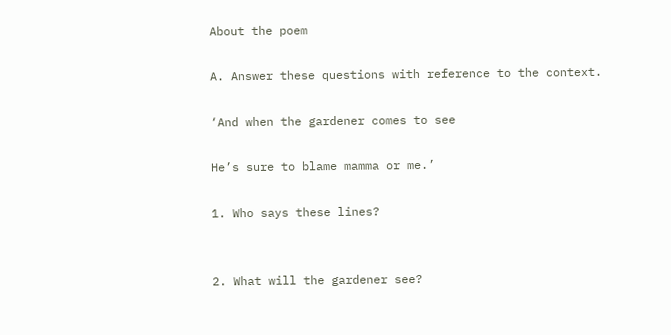About the poem

A. Answer these questions with reference to the context.

‘And when the gardener comes to see

He’s sure to blame mamma or me.’

1. Who says these lines?


2. What will the gardener see?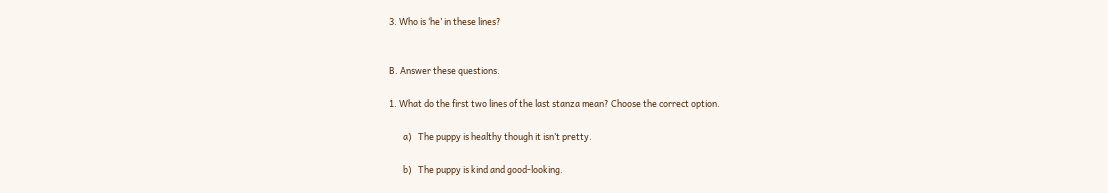3. Who is ‘he’ in these lines?


B. Answer these questions.

1. What do the first two lines of the last stanza mean? Choose the correct option.

       a)   The puppy is healthy though it isn’t pretty.

       b)   The puppy is kind and good-looking.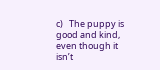c)   The puppy is good and kind, even though it isn’t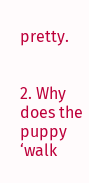pretty.


2. Why does the puppy ‘walk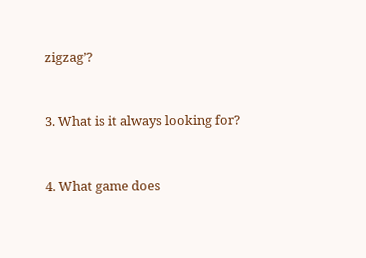zigzag’?


3. What is it always looking for?


4. What game does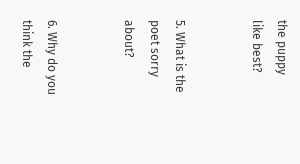the puppy like best?


5. What is the poet sorry about?


6. Why do you think the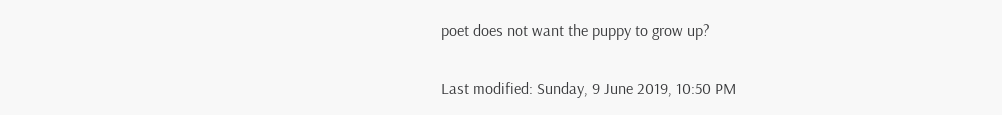poet does not want the puppy to grow up?


Last modified: Sunday, 9 June 2019, 10:50 PM